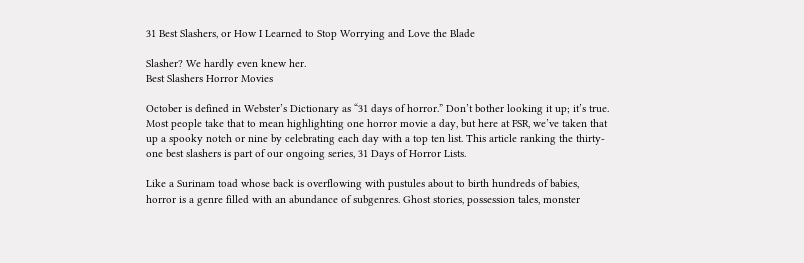31 Best Slashers, or How I Learned to Stop Worrying and Love the Blade

Slasher? We hardly even knew her.
Best Slashers Horror Movies

October is defined in Webster’s Dictionary as “31 days of horror.” Don’t bother looking it up; it’s true. Most people take that to mean highlighting one horror movie a day, but here at FSR, we’ve taken that up a spooky notch or nine by celebrating each day with a top ten list. This article ranking the thirty-one best slashers is part of our ongoing series, 31 Days of Horror Lists.

Like a Surinam toad whose back is overflowing with pustules about to birth hundreds of babies, horror is a genre filled with an abundance of subgenres. Ghost stories, possession tales, monster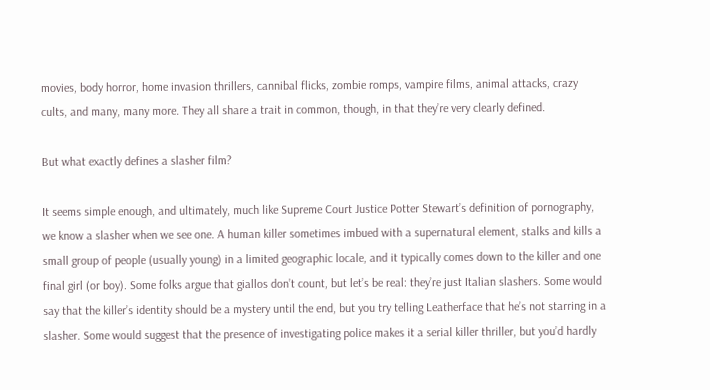movies, body horror, home invasion thrillers, cannibal flicks, zombie romps, vampire films, animal attacks, crazy cults, and many, many more. They all share a trait in common, though, in that they’re very clearly defined.

But what exactly defines a slasher film?

It seems simple enough, and ultimately, much like Supreme Court Justice Potter Stewart’s definition of pornography, we know a slasher when we see one. A human killer sometimes imbued with a supernatural element, stalks and kills a small group of people (usually young) in a limited geographic locale, and it typically comes down to the killer and one final girl (or boy). Some folks argue that giallos don’t count, but let’s be real: they’re just Italian slashers. Some would say that the killer’s identity should be a mystery until the end, but you try telling Leatherface that he’s not starring in a slasher. Some would suggest that the presence of investigating police makes it a serial killer thriller, but you’d hardly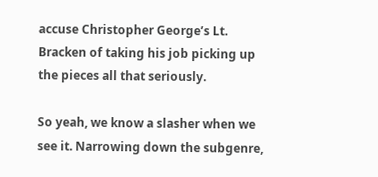accuse Christopher George’s Lt. Bracken of taking his job picking up the pieces all that seriously.

So yeah, we know a slasher when we see it. Narrowing down the subgenre,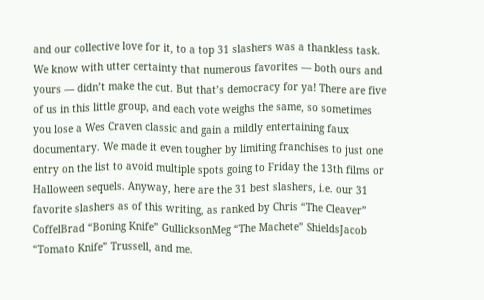and our collective love for it, to a top 31 slashers was a thankless task. We know with utter certainty that numerous favorites — both ours and yours — didn’t make the cut. But that’s democracy for ya! There are five of us in this little group, and each vote weighs the same, so sometimes you lose a Wes Craven classic and gain a mildly entertaining faux documentary. We made it even tougher by limiting franchises to just one entry on the list to avoid multiple spots going to Friday the 13th films or Halloween sequels. Anyway, here are the 31 best slashers, i.e. our 31 favorite slashers as of this writing, as ranked by Chris “The Cleaver” CoffelBrad “Boning Knife” GullicksonMeg “The Machete” ShieldsJacob “Tomato Knife” Trussell, and me.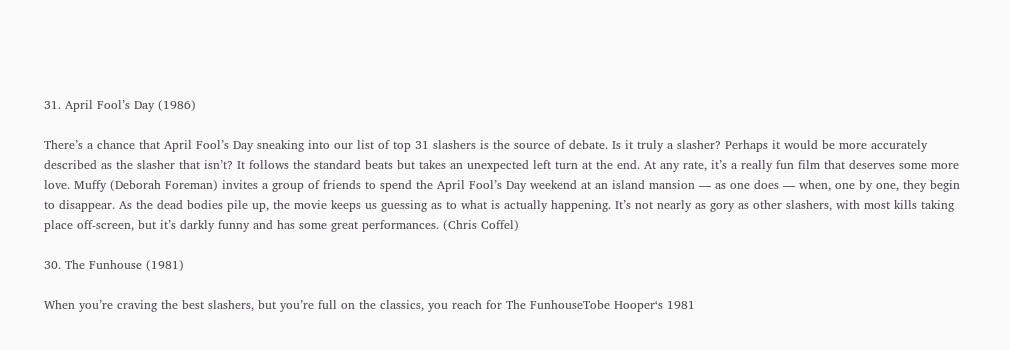31. April Fool’s Day (1986)

There’s a chance that April Fool’s Day sneaking into our list of top 31 slashers is the source of debate. Is it truly a slasher? Perhaps it would be more accurately described as the slasher that isn’t? It follows the standard beats but takes an unexpected left turn at the end. At any rate, it’s a really fun film that deserves some more love. Muffy (Deborah Foreman) invites a group of friends to spend the April Fool’s Day weekend at an island mansion — as one does — when, one by one, they begin to disappear. As the dead bodies pile up, the movie keeps us guessing as to what is actually happening. It’s not nearly as gory as other slashers, with most kills taking place off-screen, but it’s darkly funny and has some great performances. (Chris Coffel)

30. The Funhouse (1981)

When you’re craving the best slashers, but you’re full on the classics, you reach for The FunhouseTobe Hooper‘s 1981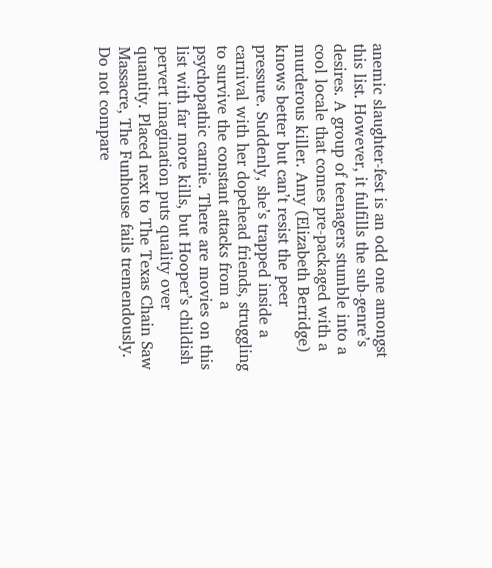anemic slaughter-fest is an odd one amongst this list. However, it fulfills the sub-genre’s desires. A group of teenagers stumble into a cool locale that comes pre-packaged with a murderous killer. Amy (Elizabeth Berridge) knows better but can’t resist the peer pressure. Suddenly, she’s trapped inside a carnival with her dopehead friends, struggling to survive the constant attacks from a psychopathic carnie. There are movies on this list with far more kills, but Hooper’s childish pervert imagination puts quality over quantity. Placed next to The Texas Chain Saw Massacre, The Funhouse fails tremendously. Do not compare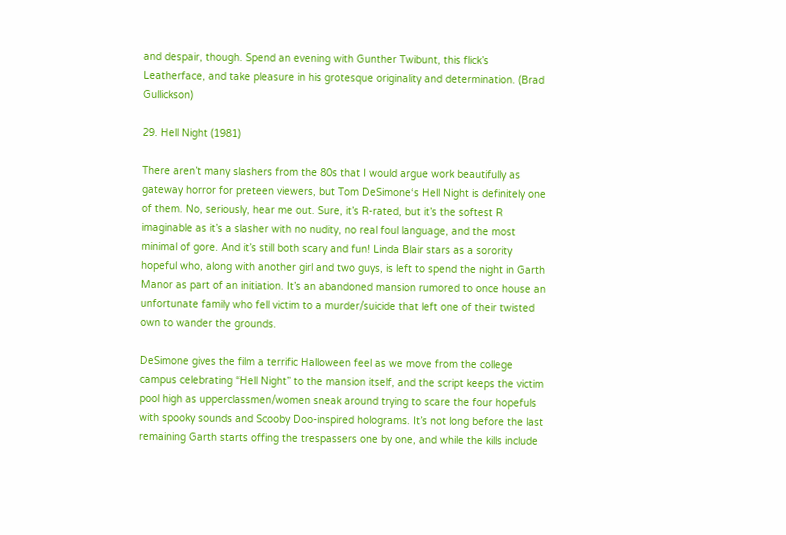and despair, though. Spend an evening with Gunther Twibunt, this flick’s Leatherface, and take pleasure in his grotesque originality and determination. (Brad Gullickson)

29. Hell Night (1981)

There aren’t many slashers from the 80s that I would argue work beautifully as gateway horror for preteen viewers, but Tom DeSimone‘s Hell Night is definitely one of them. No, seriously, hear me out. Sure, it’s R-rated, but it’s the softest R imaginable as it’s a slasher with no nudity, no real foul language, and the most minimal of gore. And it’s still both scary and fun! Linda Blair stars as a sorority hopeful who, along with another girl and two guys, is left to spend the night in Garth Manor as part of an initiation. It’s an abandoned mansion rumored to once house an unfortunate family who fell victim to a murder/suicide that left one of their twisted own to wander the grounds.

DeSimone gives the film a terrific Halloween feel as we move from the college campus celebrating “Hell Night” to the mansion itself, and the script keeps the victim pool high as upperclassmen/women sneak around trying to scare the four hopefuls with spooky sounds and Scooby Doo-inspired holograms. It’s not long before the last remaining Garth starts offing the trespassers one by one, and while the kills include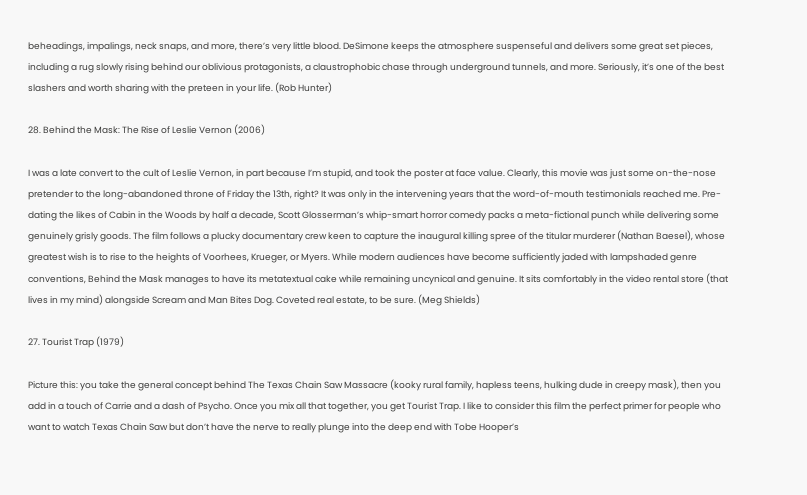beheadings, impalings, neck snaps, and more, there’s very little blood. DeSimone keeps the atmosphere suspenseful and delivers some great set pieces, including a rug slowly rising behind our oblivious protagonists, a claustrophobic chase through underground tunnels, and more. Seriously, it’s one of the best slashers and worth sharing with the preteen in your life. (Rob Hunter)

28. Behind the Mask: The Rise of Leslie Vernon (2006)

I was a late convert to the cult of Leslie Vernon, in part because I’m stupid, and took the poster at face value. Clearly, this movie was just some on-the-nose pretender to the long-abandoned throne of Friday the 13th, right? It was only in the intervening years that the word-of-mouth testimonials reached me. Pre-dating the likes of Cabin in the Woods by half a decade, Scott Glosserman’s whip-smart horror comedy packs a meta-fictional punch while delivering some genuinely grisly goods. The film follows a plucky documentary crew keen to capture the inaugural killing spree of the titular murderer (Nathan Baesel), whose greatest wish is to rise to the heights of Voorhees, Krueger, or Myers. While modern audiences have become sufficiently jaded with lampshaded genre conventions, Behind the Mask manages to have its metatextual cake while remaining uncynical and genuine. It sits comfortably in the video rental store (that lives in my mind) alongside Scream and Man Bites Dog. Coveted real estate, to be sure. (Meg Shields)

27. Tourist Trap (1979)

Picture this: you take the general concept behind The Texas Chain Saw Massacre (kooky rural family, hapless teens, hulking dude in creepy mask), then you add in a touch of Carrie and a dash of Psycho. Once you mix all that together, you get Tourist Trap. I like to consider this film the perfect primer for people who want to watch Texas Chain Saw but don’t have the nerve to really plunge into the deep end with Tobe Hooper’s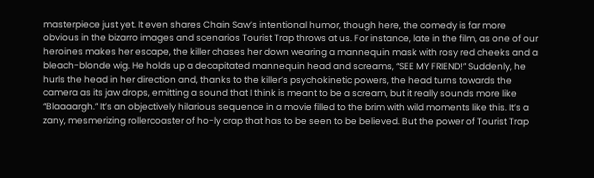masterpiece just yet. It even shares Chain Saw’s intentional humor, though here, the comedy is far more obvious in the bizarro images and scenarios Tourist Trap throws at us. For instance, late in the film, as one of our heroines makes her escape, the killer chases her down wearing a mannequin mask with rosy red cheeks and a bleach-blonde wig. He holds up a decapitated mannequin head and screams, “SEE MY FRIEND!” Suddenly, he hurls the head in her direction and, thanks to the killer’s psychokinetic powers, the head turns towards the camera as its jaw drops, emitting a sound that I think is meant to be a scream, but it really sounds more like “Blaaaargh.” It’s an objectively hilarious sequence in a movie filled to the brim with wild moments like this. It’s a zany, mesmerizing rollercoaster of ho-ly crap that has to be seen to be believed. But the power of Tourist Trap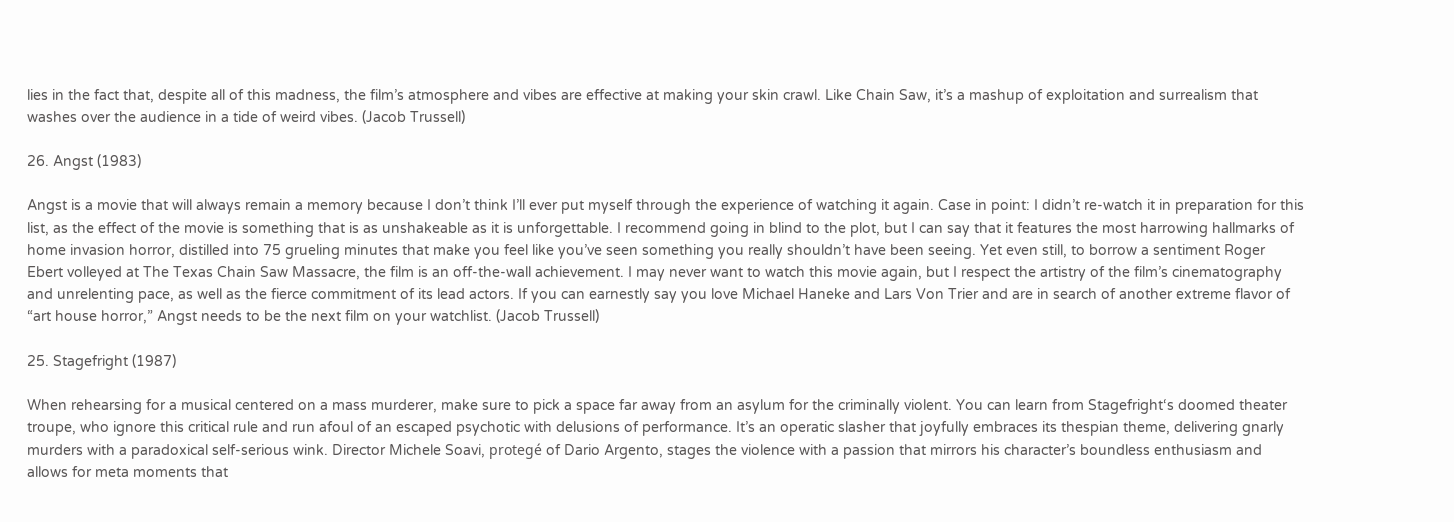lies in the fact that, despite all of this madness, the film’s atmosphere and vibes are effective at making your skin crawl. Like Chain Saw, it’s a mashup of exploitation and surrealism that washes over the audience in a tide of weird vibes. (Jacob Trussell)

26. Angst (1983)

Angst is a movie that will always remain a memory because I don’t think I’ll ever put myself through the experience of watching it again. Case in point: I didn’t re-watch it in preparation for this list, as the effect of the movie is something that is as unshakeable as it is unforgettable. I recommend going in blind to the plot, but I can say that it features the most harrowing hallmarks of home invasion horror, distilled into 75 grueling minutes that make you feel like you’ve seen something you really shouldn’t have been seeing. Yet even still, to borrow a sentiment Roger Ebert volleyed at The Texas Chain Saw Massacre, the film is an off-the-wall achievement. I may never want to watch this movie again, but I respect the artistry of the film’s cinematography and unrelenting pace, as well as the fierce commitment of its lead actors. If you can earnestly say you love Michael Haneke and Lars Von Trier and are in search of another extreme flavor of “art house horror,” Angst needs to be the next film on your watchlist. (Jacob Trussell)

25. Stagefright (1987)

When rehearsing for a musical centered on a mass murderer, make sure to pick a space far away from an asylum for the criminally violent. You can learn from Stagefright‘s doomed theater troupe, who ignore this critical rule and run afoul of an escaped psychotic with delusions of performance. It’s an operatic slasher that joyfully embraces its thespian theme, delivering gnarly murders with a paradoxical self-serious wink. Director Michele Soavi, protegé of Dario Argento, stages the violence with a passion that mirrors his character’s boundless enthusiasm and allows for meta moments that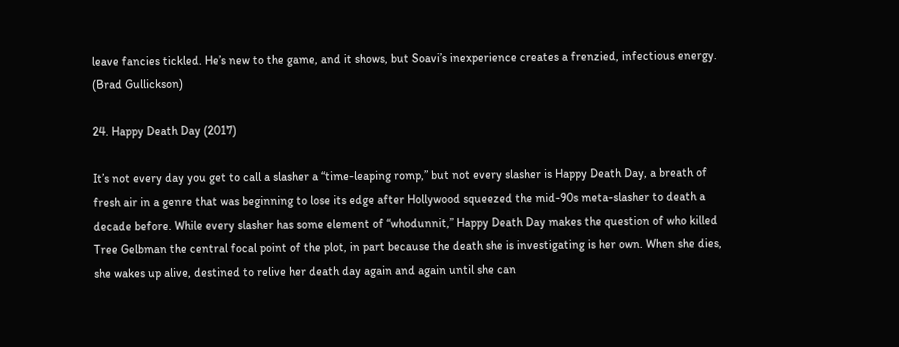leave fancies tickled. He’s new to the game, and it shows, but Soavi’s inexperience creates a frenzied, infectious energy. (Brad Gullickson)

24. Happy Death Day (2017)

It’s not every day you get to call a slasher a “time-leaping romp,” but not every slasher is Happy Death Day, a breath of fresh air in a genre that was beginning to lose its edge after Hollywood squeezed the mid-90s meta-slasher to death a decade before. While every slasher has some element of “whodunnit,” Happy Death Day makes the question of who killed Tree Gelbman the central focal point of the plot, in part because the death she is investigating is her own. When she dies, she wakes up alive, destined to relive her death day again and again until she can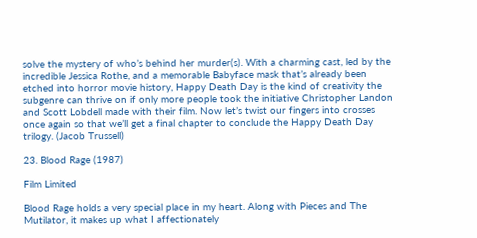solve the mystery of who’s behind her murder(s). With a charming cast, led by the incredible Jessica Rothe, and a memorable Babyface mask that’s already been etched into horror movie history, Happy Death Day is the kind of creativity the subgenre can thrive on if only more people took the initiative Christopher Landon and Scott Lobdell made with their film. Now let’s twist our fingers into crosses once again so that we’ll get a final chapter to conclude the Happy Death Day trilogy. (Jacob Trussell)

23. Blood Rage (1987)

Film Limited

Blood Rage holds a very special place in my heart. Along with Pieces and The Mutilator, it makes up what I affectionately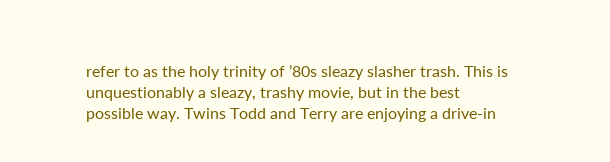refer to as the holy trinity of ’80s sleazy slasher trash. This is unquestionably a sleazy, trashy movie, but in the best possible way. Twins Todd and Terry are enjoying a drive-in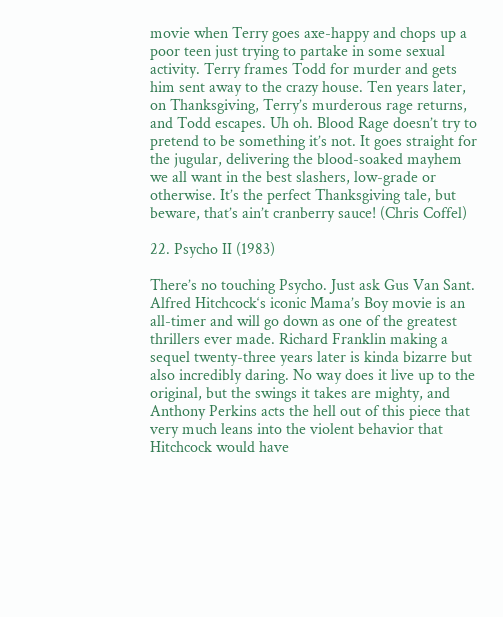movie when Terry goes axe-happy and chops up a poor teen just trying to partake in some sexual activity. Terry frames Todd for murder and gets him sent away to the crazy house. Ten years later, on Thanksgiving, Terry’s murderous rage returns, and Todd escapes. Uh oh. Blood Rage doesn’t try to pretend to be something it’s not. It goes straight for the jugular, delivering the blood-soaked mayhem we all want in the best slashers, low-grade or otherwise. It’s the perfect Thanksgiving tale, but beware, that’s ain’t cranberry sauce! (Chris Coffel)

22. Psycho II (1983)

There’s no touching Psycho. Just ask Gus Van Sant. Alfred Hitchcock‘s iconic Mama’s Boy movie is an all-timer and will go down as one of the greatest thrillers ever made. Richard Franklin making a sequel twenty-three years later is kinda bizarre but also incredibly daring. No way does it live up to the original, but the swings it takes are mighty, and Anthony Perkins acts the hell out of this piece that very much leans into the violent behavior that Hitchcock would have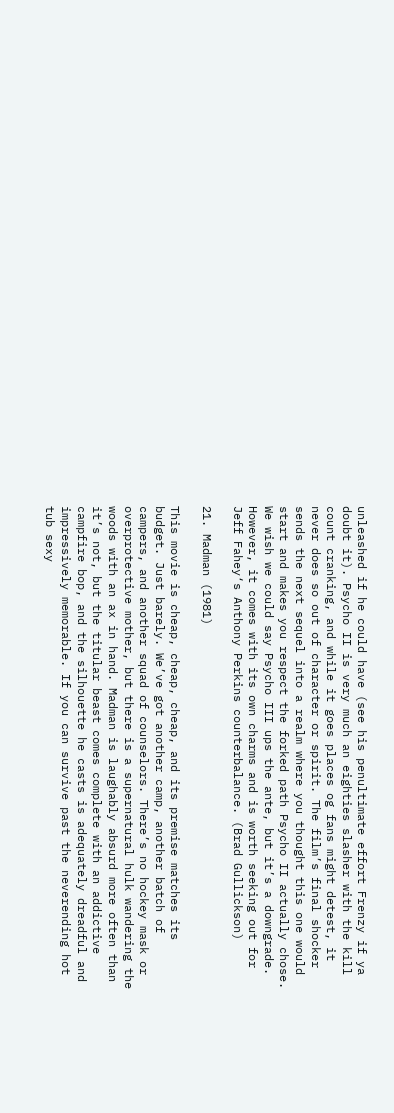unleashed if he could have (see his penultimate effort Frenzy if ya doubt it). Psycho II is very much an eighties slasher with the kill count cranking, and while it goes places og fans might detest, it never does so out of character or spirit. The film’s final shocker sends the next sequel into a realm where you thought this one would start and makes you respect the forked path Psycho II actually chose. We wish we could say Psycho III ups the ante, but it’s a downgrade. However, it comes with its own charms and is worth seeking out for Jeff Fahey‘s Anthony Perkins counterbalance. (Brad Gullickson)

21. Madman (1981)

This movie is cheap, cheap, cheap, and its premise matches its budget. Just barely. We’ve got another camp, another batch of campers, and another squad of counselors. There’s no hockey mask or overprotective mother, but there is a supernatural hulk wandering the woods with an ax in hand. Madman is laughably absurd more often than it’s not, but the titular beast comes complete with an addictive campfire bop, and the silhouette he casts is adequately dreadful and impressively memorable. If you can survive past the neverending hot tub sexy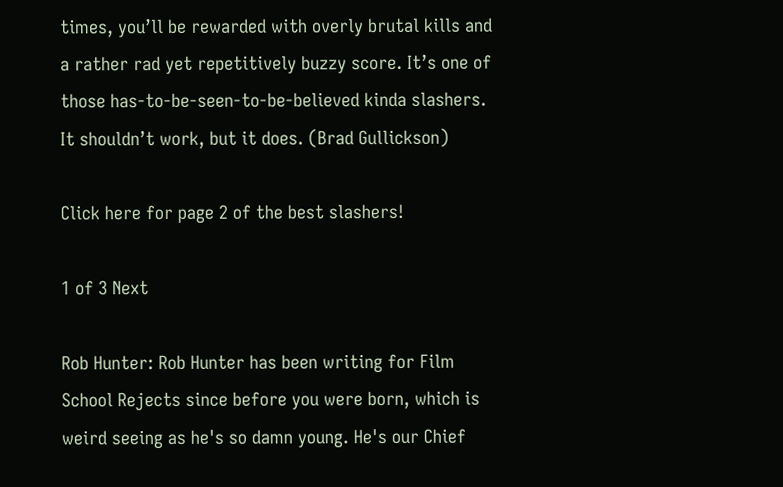times, you’ll be rewarded with overly brutal kills and a rather rad yet repetitively buzzy score. It’s one of those has-to-be-seen-to-be-believed kinda slashers. It shouldn’t work, but it does. (Brad Gullickson)

Click here for page 2 of the best slashers!

1 of 3 Next

Rob Hunter: Rob Hunter has been writing for Film School Rejects since before you were born, which is weird seeing as he's so damn young. He's our Chief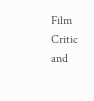Film Critic and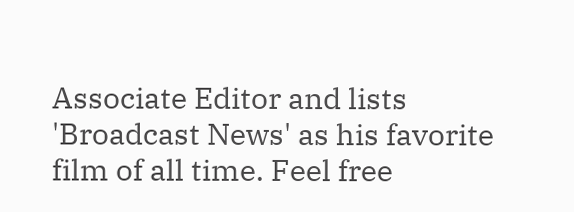Associate Editor and lists 'Broadcast News' as his favorite film of all time. Feel free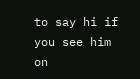to say hi if you see him on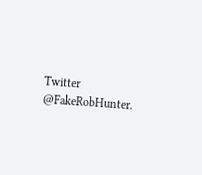Twitter @FakeRobHunter.